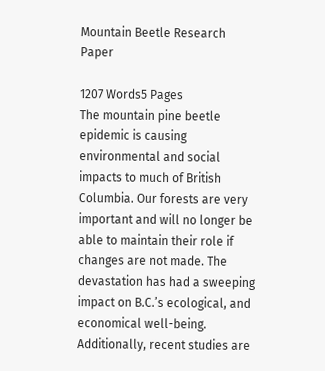Mountain Beetle Research Paper

1207 Words5 Pages
The mountain pine beetle epidemic is causing environmental and social impacts to much of British Columbia. Our forests are very important and will no longer be able to maintain their role if changes are not made. The devastation has had a sweeping impact on B.C.’s ecological, and economical well-being. Additionally, recent studies are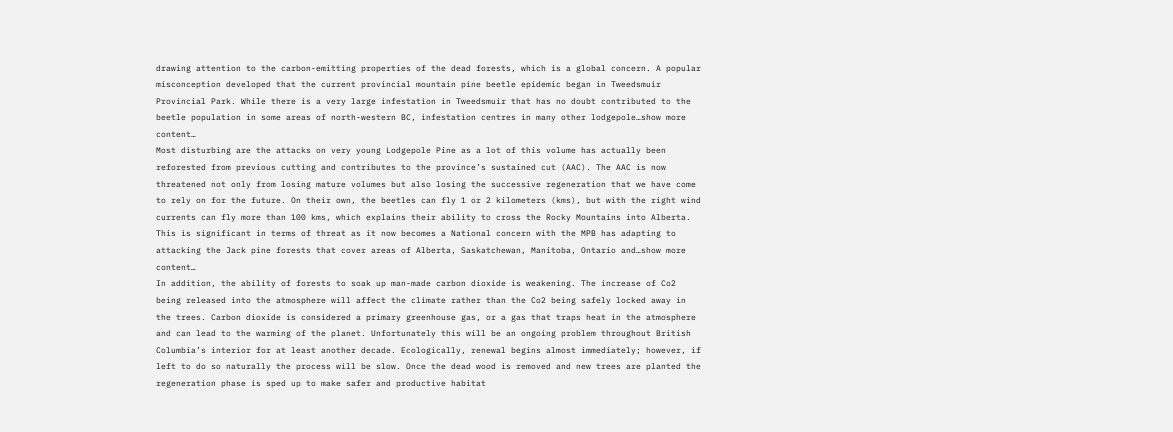drawing attention to the carbon-emitting properties of the dead forests, which is a global concern. A popular misconception developed that the current provincial mountain pine beetle epidemic began in Tweedsmuir Provincial Park. While there is a very large infestation in Tweedsmuir that has no doubt contributed to the beetle population in some areas of north-western BC, infestation centres in many other lodgepole…show more content…
Most disturbing are the attacks on very young Lodgepole Pine as a lot of this volume has actually been reforested from previous cutting and contributes to the province’s sustained cut (AAC). The AAC is now threatened not only from losing mature volumes but also losing the successive regeneration that we have come to rely on for the future. On their own, the beetles can fly 1 or 2 kilometers (kms), but with the right wind currents can fly more than 100 kms, which explains their ability to cross the Rocky Mountains into Alberta. This is significant in terms of threat as it now becomes a National concern with the MPB has adapting to attacking the Jack pine forests that cover areas of Alberta, Saskatchewan, Manitoba, Ontario and…show more content…
In addition, the ability of forests to soak up man-made carbon dioxide is weakening. The increase of Co2 being released into the atmosphere will affect the climate rather than the Co2 being safely locked away in the trees. Carbon dioxide is considered a primary greenhouse gas, or a gas that traps heat in the atmosphere and can lead to the warming of the planet. Unfortunately this will be an ongoing problem throughout British Columbia’s interior for at least another decade. Ecologically, renewal begins almost immediately; however, if left to do so naturally the process will be slow. Once the dead wood is removed and new trees are planted the regeneration phase is sped up to make safer and productive habitat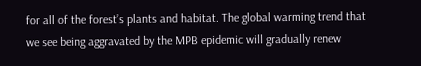for all of the forest’s plants and habitat. The global warming trend that we see being aggravated by the MPB epidemic will gradually renew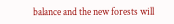balance and the new forests will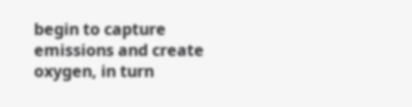begin to capture emissions and create oxygen, in turn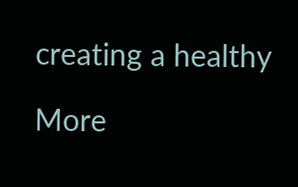creating a healthy

More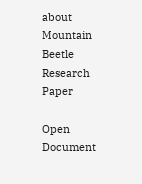about Mountain Beetle Research Paper

Open Document